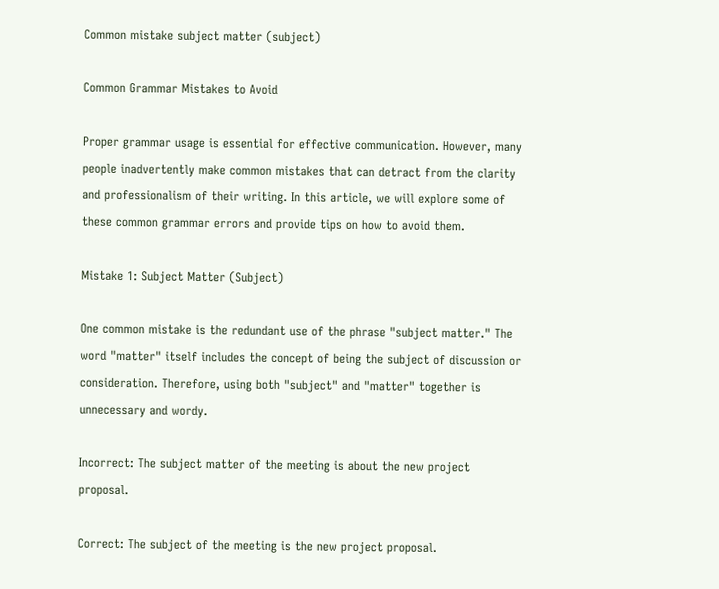Common mistake subject matter (subject)

Common Grammar Mistakes to Avoid

Proper grammar usage is essential for effective communication. However, many people inadvertently make common mistakes that can detract from the clarity and professionalism of their writing. In this article, we will explore some of these common grammar errors and provide tips on how to avoid them.

Mistake 1: Subject Matter (Subject)

One common mistake is the redundant use of the phrase "subject matter." The word "matter" itself includes the concept of being the subject of discussion or consideration. Therefore, using both "subject" and "matter" together is unnecessary and wordy.

Incorrect: The subject matter of the meeting is about the new project proposal.

Correct: The subject of the meeting is the new project proposal.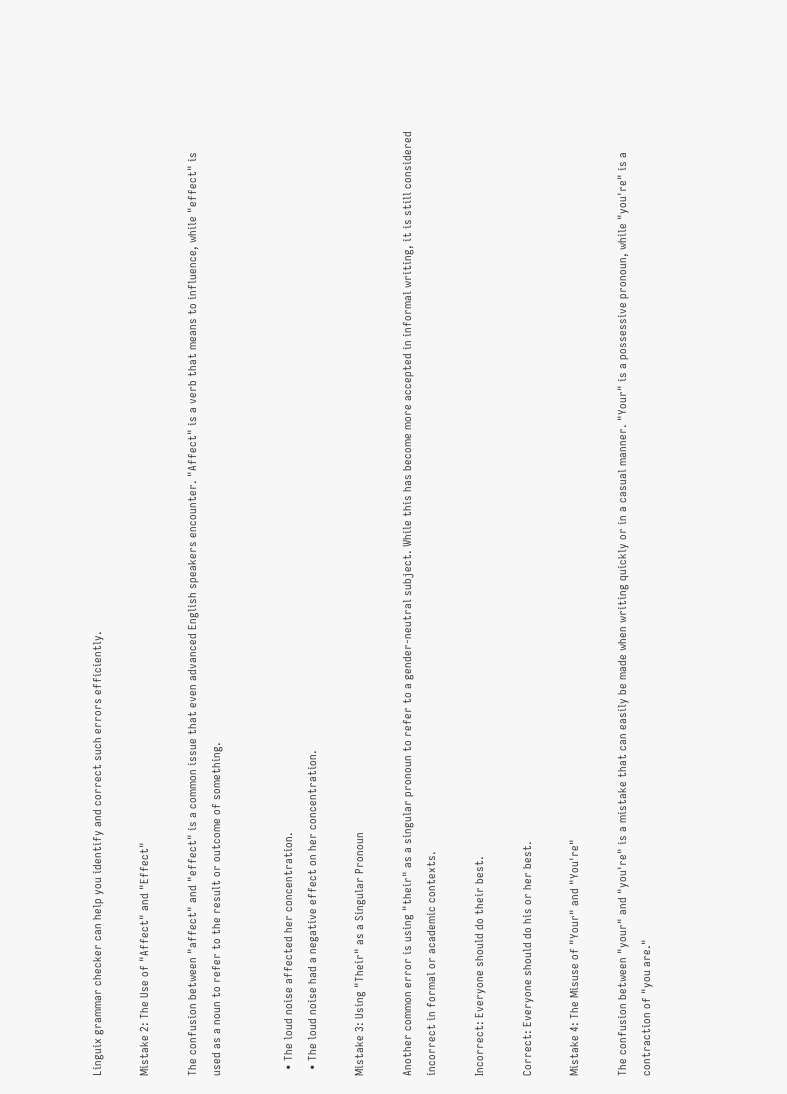Linguix grammar checker can help you identify and correct such errors efficiently.

Mistake 2: The Use of "Affect" and "Effect"

The confusion between "affect" and "effect" is a common issue that even advanced English speakers encounter. "Affect" is a verb that means to influence, while "effect" is used as a noun to refer to the result or outcome of something.


  • The loud noise affected her concentration.
  • The loud noise had a negative effect on her concentration.

Mistake 3: Using "Their" as a Singular Pronoun

Another common error is using "their" as a singular pronoun to refer to a gender-neutral subject. While this has become more accepted in informal writing, it is still considered incorrect in formal or academic contexts.

Incorrect: Everyone should do their best.

Correct: Everyone should do his or her best.

Mistake 4: The Misuse of "Your" and "You're"

The confusion between "your" and "you're" is a mistake that can easily be made when writing quickly or in a casual manner. "Your" is a possessive pronoun, while "you're" is a contraction of "you are."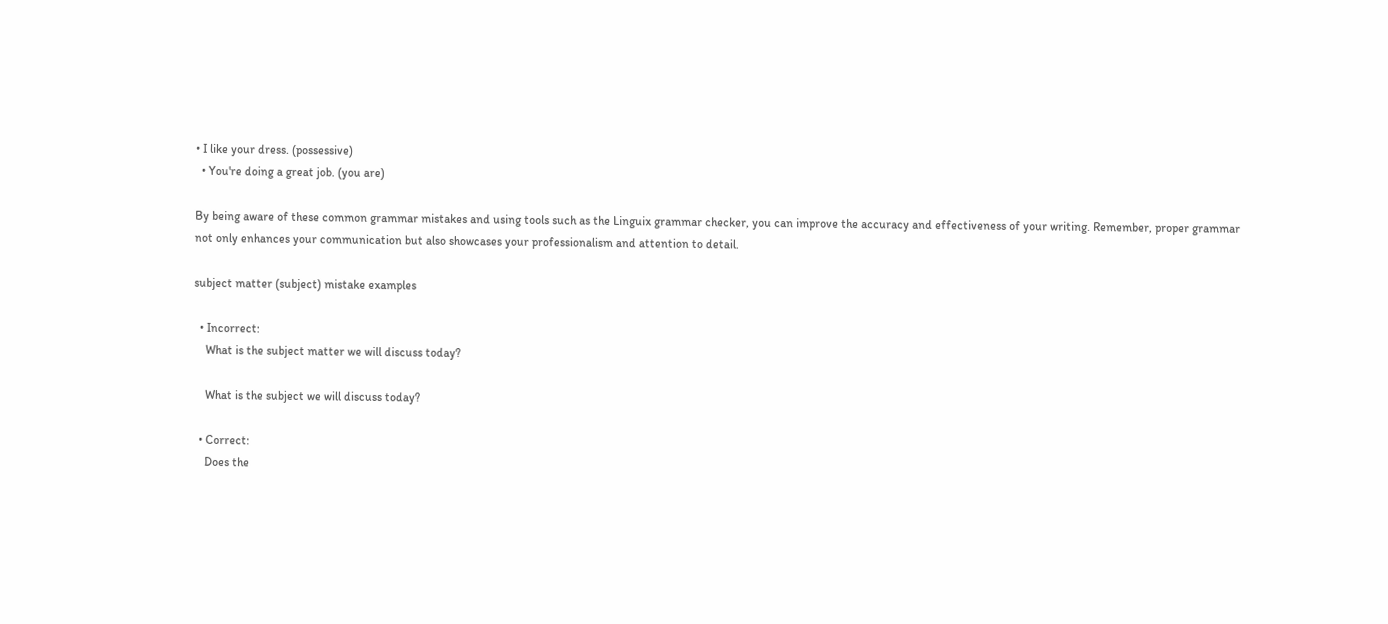• I like your dress. (possessive)
  • You're doing a great job. (you are)

By being aware of these common grammar mistakes and using tools such as the Linguix grammar checker, you can improve the accuracy and effectiveness of your writing. Remember, proper grammar not only enhances your communication but also showcases your professionalism and attention to detail.

subject matter (subject) mistake examples

  • Incorrect:
    What is the subject matter we will discuss today?

    What is the subject we will discuss today?

  • Correct:
    Does the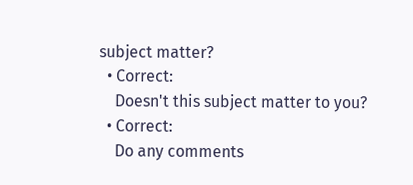subject matter?
  • Correct:
    Doesn't this subject matter to you?
  • Correct:
    Do any comments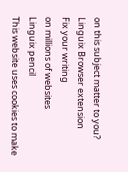on this subject matter to you?
Linguix Browser extension
Fix your writing
on millions of websites
Linguix pencil
This website uses cookies to make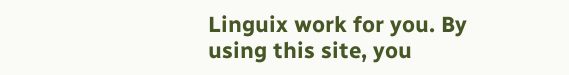Linguix work for you. By using this site, you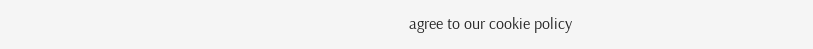agree to our cookie policy